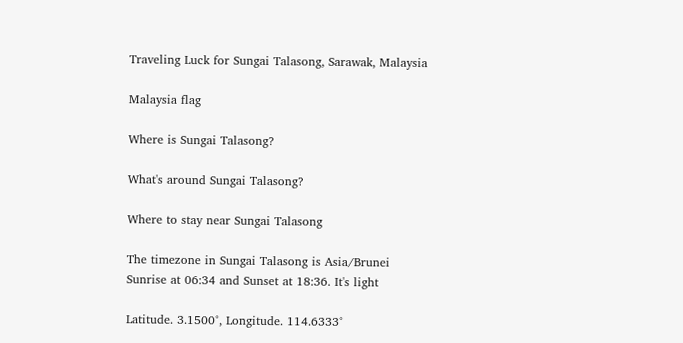Traveling Luck for Sungai Talasong, Sarawak, Malaysia

Malaysia flag

Where is Sungai Talasong?

What's around Sungai Talasong?

Where to stay near Sungai Talasong

The timezone in Sungai Talasong is Asia/Brunei
Sunrise at 06:34 and Sunset at 18:36. It's light

Latitude. 3.1500°, Longitude. 114.6333°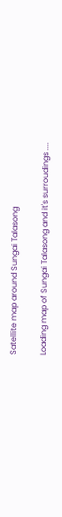Satellite map around Sungai Talasong

Loading map of Sungai Talasong and it's surroudings ....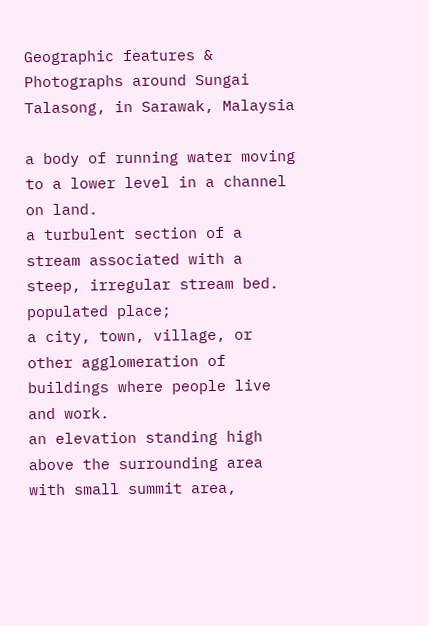Geographic features & Photographs around Sungai Talasong, in Sarawak, Malaysia

a body of running water moving to a lower level in a channel on land.
a turbulent section of a stream associated with a steep, irregular stream bed.
populated place;
a city, town, village, or other agglomeration of buildings where people live and work.
an elevation standing high above the surrounding area with small summit area,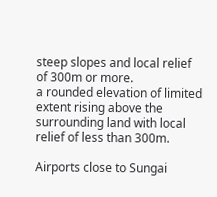steep slopes and local relief of 300m or more.
a rounded elevation of limited extent rising above the surrounding land with local relief of less than 300m.

Airports close to Sungai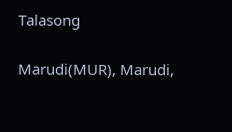Talasong

Marudi(MUR), Marudi,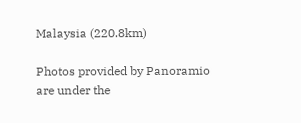Malaysia (220.8km)

Photos provided by Panoramio are under the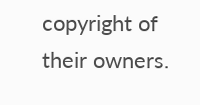copyright of their owners.